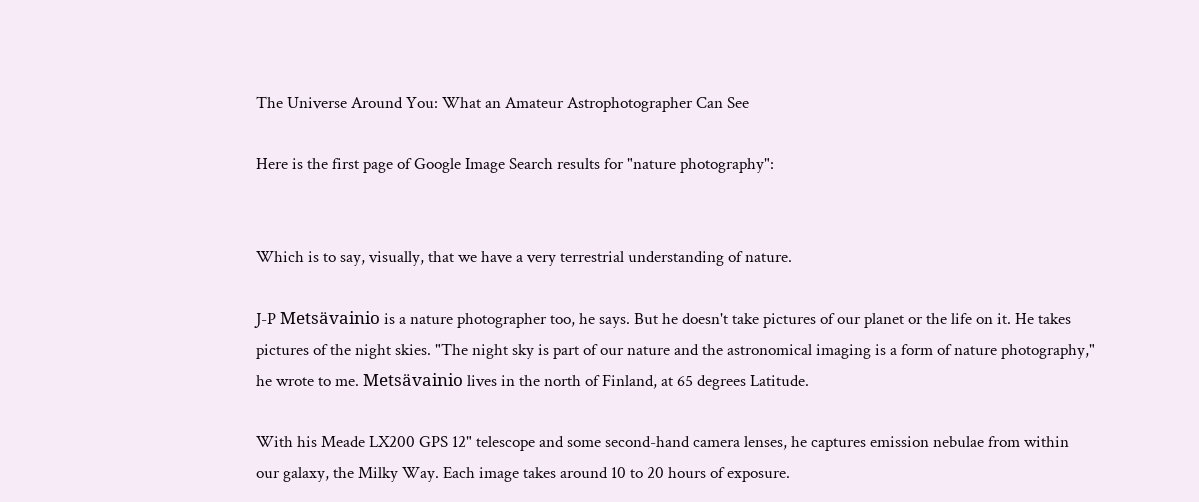The Universe Around You: What an Amateur Astrophotographer Can See

Here is the first page of Google Image Search results for "nature photography":


Which is to say, visually, that we have a very terrestrial understanding of nature.

J-P Metsävainio is a nature photographer too, he says. But he doesn't take pictures of our planet or the life on it. He takes pictures of the night skies. "The night sky is part of our nature and the astronomical imaging is a form of nature photography," he wrote to me. Metsävainio lives in the north of Finland, at 65 degrees Latitude.

With his Meade LX200 GPS 12" telescope and some second-hand camera lenses, he captures emission nebulae from within our galaxy, the Milky Way. Each image takes around 10 to 20 hours of exposure.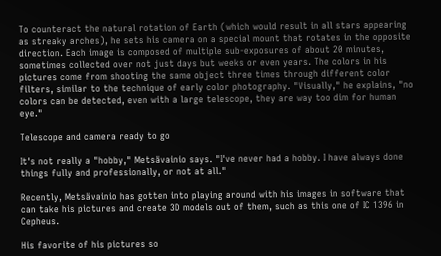To counteract the natural rotation of Earth (which would result in all stars appearing as streaky arches), he sets his camera on a special mount that rotates in the opposite direction. Each image is composed of multiple sub-exposures of about 20 minutes, sometimes collected over not just days but weeks or even years. The colors in his pictures come from shooting the same object three times through different color filters, similar to the technique of early color photography. "Visually," he explains, "no colors can be detected, even with a large telescope, they are way too dim for human eye."

Telescope and camera ready to go

It's not really a "hobby," Metsävainio says. "I've never had a hobby. I have always done things fully and professionally, or not at all."

Recently, Metsävainio has gotten into playing around with his images in software that can take his pictures and create 3D models out of them, such as this one of IC 1396 in Cepheus.

His favorite of his pictures so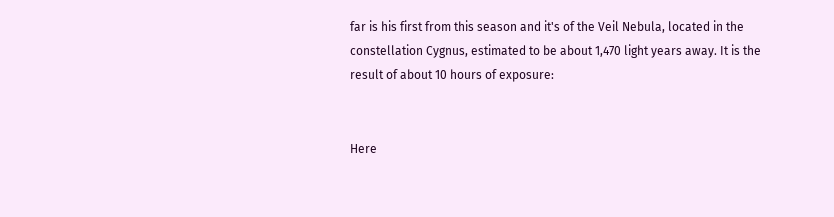far is his first from this season and it's of the Veil Nebula, located in the constellation Cygnus, estimated to be about 1,470 light years away. It is the result of about 10 hours of exposure:


Here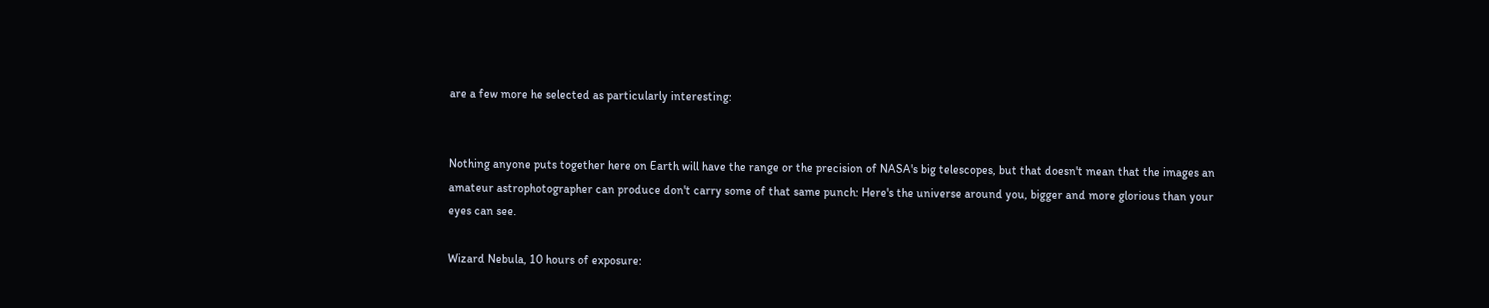are a few more he selected as particularly interesting:


Nothing anyone puts together here on Earth will have the range or the precision of NASA's big telescopes, but that doesn't mean that the images an amateur astrophotographer can produce don't carry some of that same punch: Here's the universe around you, bigger and more glorious than your eyes can see.

Wizard Nebula, 10 hours of exposure: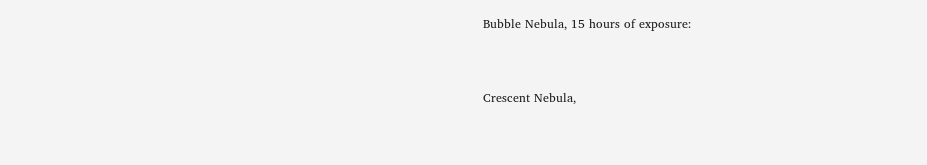Bubble Nebula, 15 hours of exposure:


Crescent Nebula,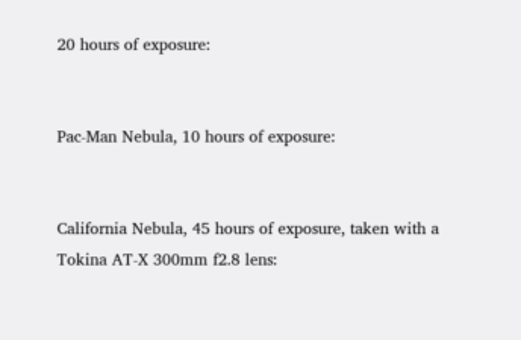20 hours of exposure:


Pac-Man Nebula, 10 hours of exposure:


California Nebula, 45 hours of exposure, taken with a Tokina AT-X 300mm f2.8 lens: